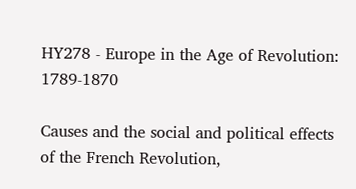HY278 - Europe in the Age of Revolution: 1789-1870

Causes and the social and political effects of the French Revolution,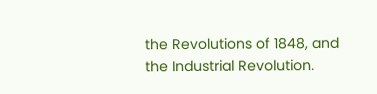the Revolutions of 1848, and the Industrial Revolution.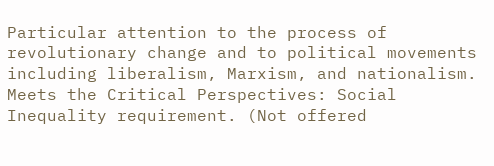Particular attention to the process of revolutionary change and to political movements including liberalism, Marxism, and nationalism. Meets the Critical Perspectives: Social Inequality requirement. (Not offered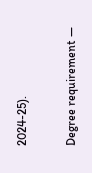2024-25).

Degree requirement —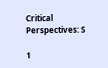Critical Perspectives: S

1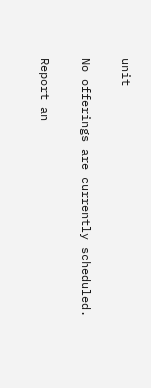unit

No offerings are currently scheduled.

Report an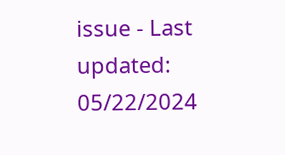issue - Last updated: 05/22/2024